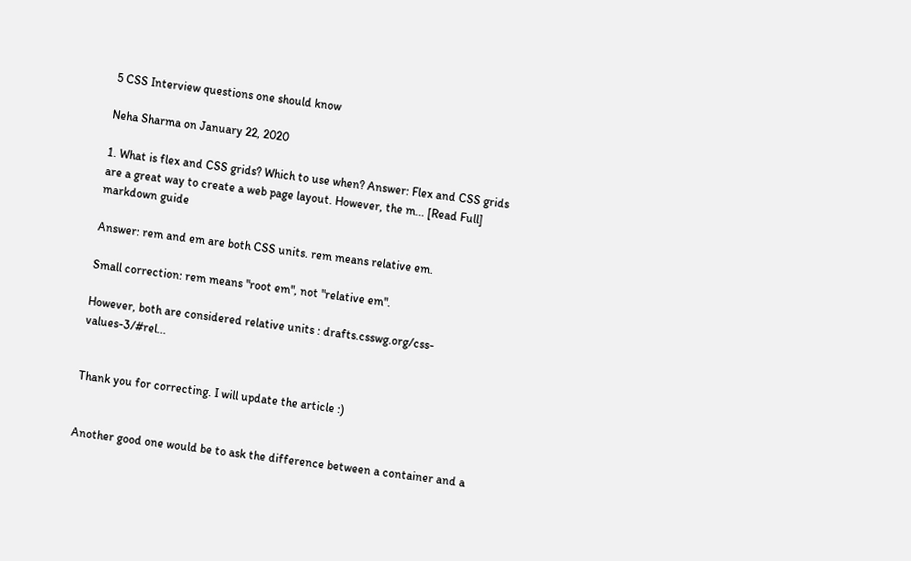5 CSS Interview questions one should know

Neha Sharma on January 22, 2020

1. What is flex and CSS grids? Which to use when? Answer: Flex and CSS grids are a great way to create a web page layout. However, the m... [Read Full]
markdown guide

Answer: rem and em are both CSS units. rem means relative em.

Small correction: rem means "root em", not "relative em".

However, both are considered relative units : drafts.csswg.org/css-values-3/#rel...


Thank you for correcting. I will update the article :)


Another good one would be to ask the difference between a container and a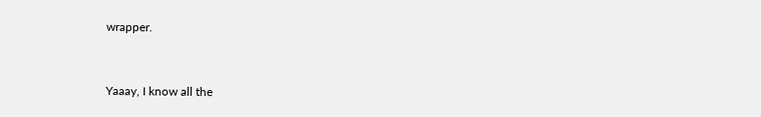wrapper.


Yaaay, I know all the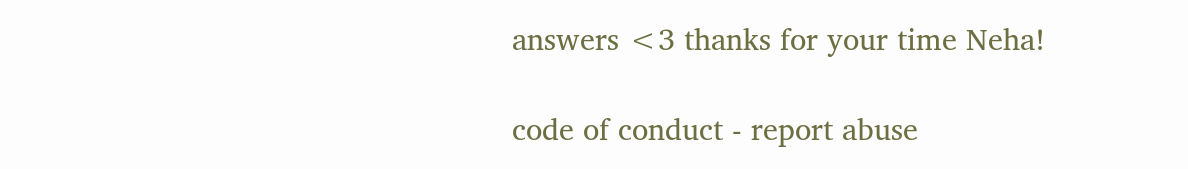answers <3 thanks for your time Neha!

code of conduct - report abuse